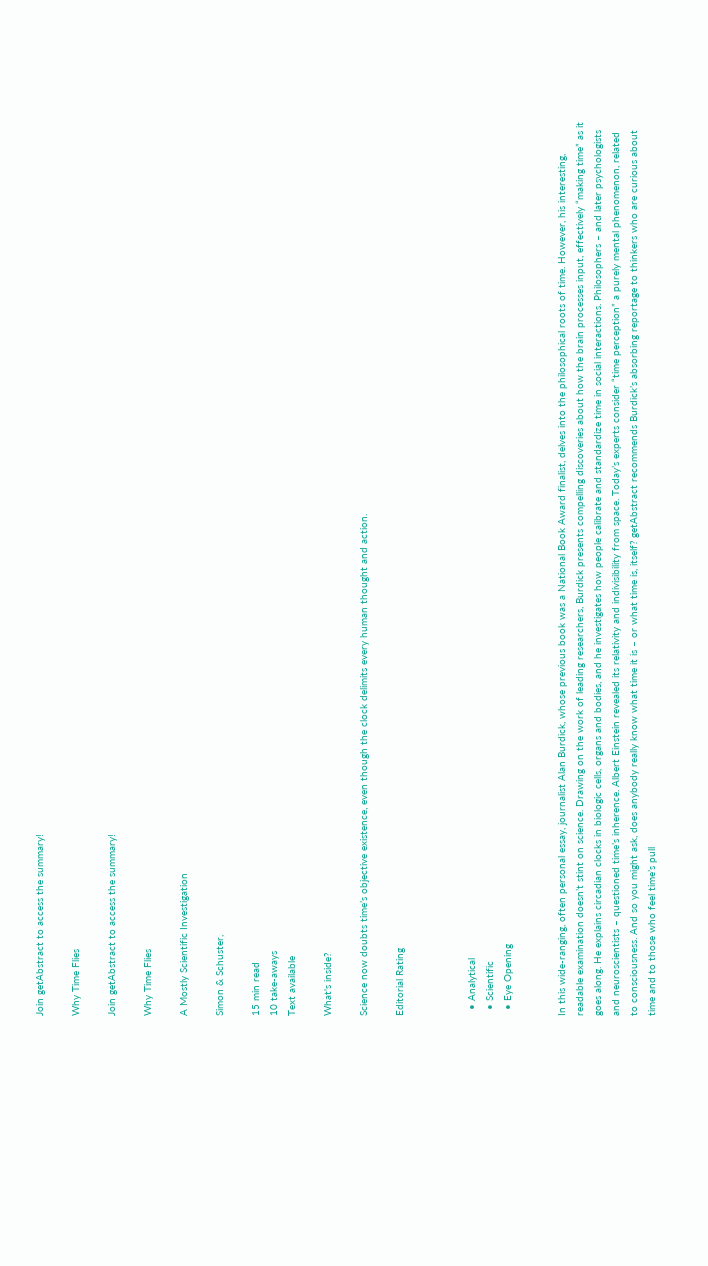Join getAbstract to access the summary!

Why Time Flies

Join getAbstract to access the summary!

Why Time Flies

A Mostly Scientific Investigation

Simon & Schuster,

15 min read
10 take-aways
Text available

What's inside?

Science now doubts time’s objective existence, even though the clock delimits every human thought and action.

Editorial Rating



  • Analytical
  • Scientific
  • Eye Opening


In this wide-ranging, often personal essay, journalist Alan Burdick, whose previous book was a National Book Award finalist, delves into the philosophical roots of time. However, his interesting, readable examination doesn’t stint on science. Drawing on the work of leading researchers, Burdick presents compelling discoveries about how the brain processes input, effectively “making time” as it goes along. He explains circadian clocks in biologic cells, organs and bodies, and he investigates how people calibrate and standardize time in social interactions. Philosophers – and later psychologists and neuroscientists – questioned time’s inherence. Albert Einstein revealed its relativity and indivisibility from space. Today’s experts consider “time perception” a purely mental phenomenon, related to consciousness. And so you might ask, does anybody really know what time it is – or what time is, itself? getAbstract recommends Burdick’s absorbing reportage to thinkers who are curious about time and to those who feel time’s pull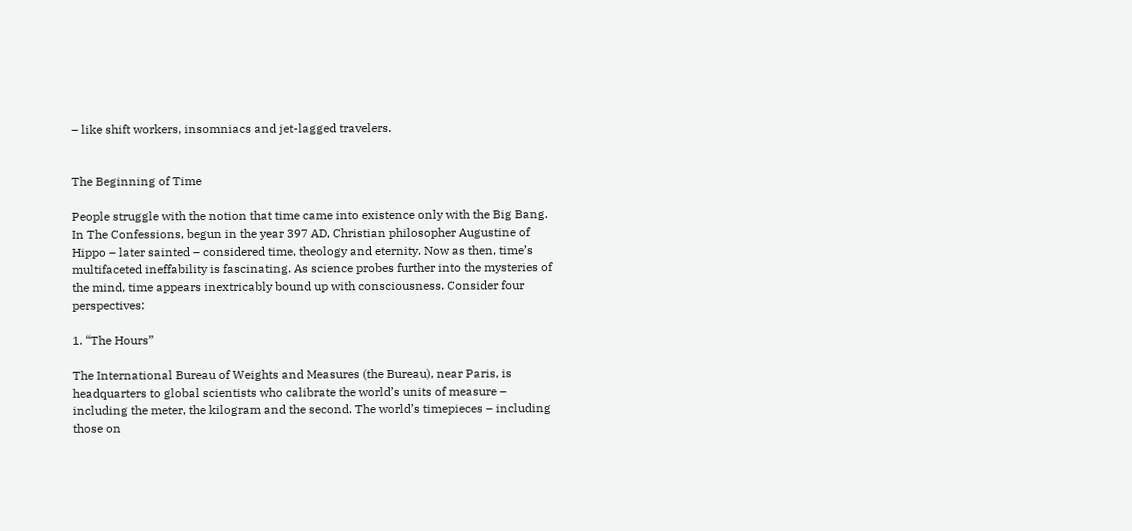– like shift workers, insomniacs and jet-lagged travelers.


The Beginning of Time

People struggle with the notion that time came into existence only with the Big Bang. In The Confessions, begun in the year 397 AD, Christian philosopher Augustine of Hippo – later sainted – considered time, theology and eternity. Now as then, time’s multifaceted ineffability is fascinating. As science probes further into the mysteries of the mind, time appears inextricably bound up with consciousness. Consider four perspectives:

1. “The Hours”

The International Bureau of Weights and Measures (the Bureau), near Paris, is headquarters to global scientists who calibrate the world’s units of measure – including the meter, the kilogram and the second. The world’s timepieces – including those on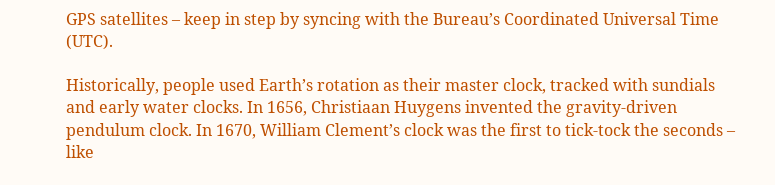GPS satellites – keep in step by syncing with the Bureau’s Coordinated Universal Time (UTC).

Historically, people used Earth’s rotation as their master clock, tracked with sundials and early water clocks. In 1656, Christiaan Huygens invented the gravity-driven pendulum clock. In 1670, William Clement’s clock was the first to tick-tock the seconds – like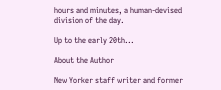hours and minutes, a human-devised division of the day.

Up to the early 20th...

About the Author

New Yorker staff writer and former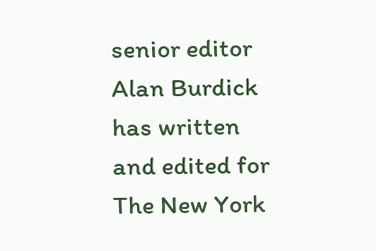senior editor Alan Burdick has written and edited for The New York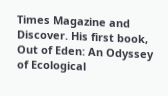Times Magazine and Discover. His first book, Out of Eden: An Odyssey of Ecological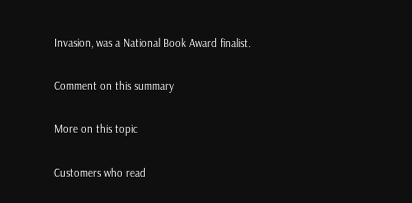Invasion, was a National Book Award finalist.

Comment on this summary

More on this topic

Customers who read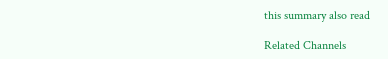this summary also read

Related Channels